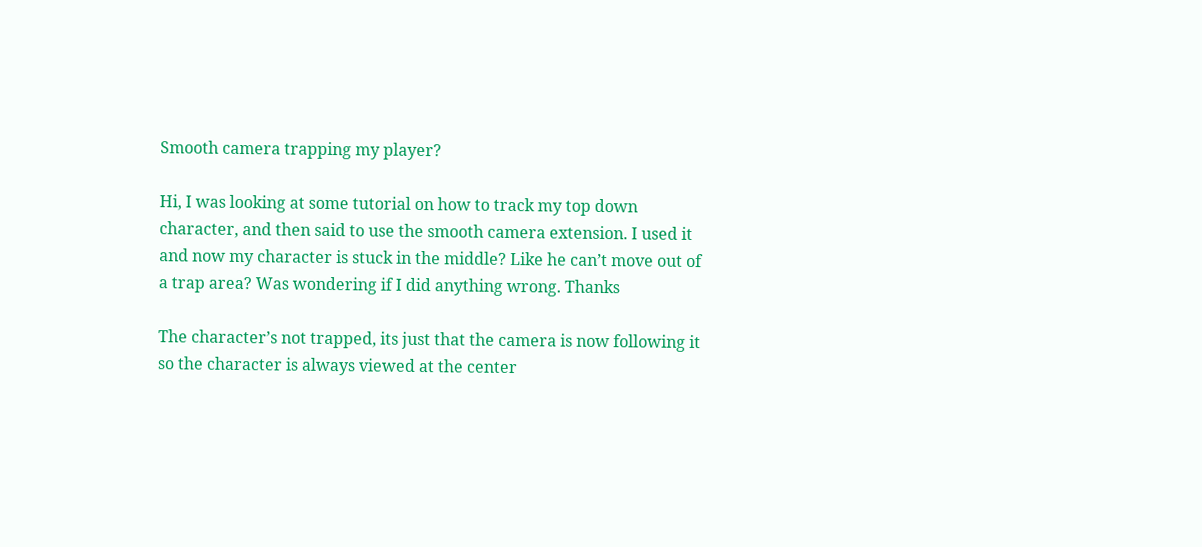Smooth camera trapping my player?

Hi, I was looking at some tutorial on how to track my top down character, and then said to use the smooth camera extension. I used it and now my character is stuck in the middle? Like he can’t move out of a trap area? Was wondering if I did anything wrong. Thanks

The character’s not trapped, its just that the camera is now following it so the character is always viewed at the center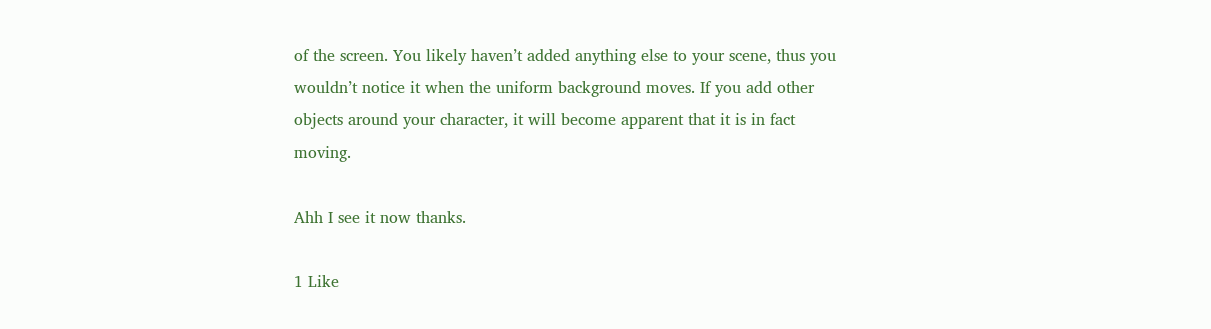of the screen. You likely haven’t added anything else to your scene, thus you wouldn’t notice it when the uniform background moves. If you add other objects around your character, it will become apparent that it is in fact moving.

Ahh I see it now thanks.

1 Like